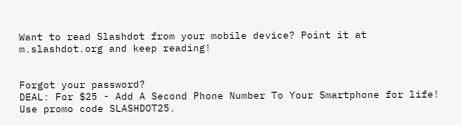Want to read Slashdot from your mobile device? Point it at m.slashdot.org and keep reading!


Forgot your password?
DEAL: For $25 - Add A Second Phone Number To Your Smartphone for life! Use promo code SLASHDOT25.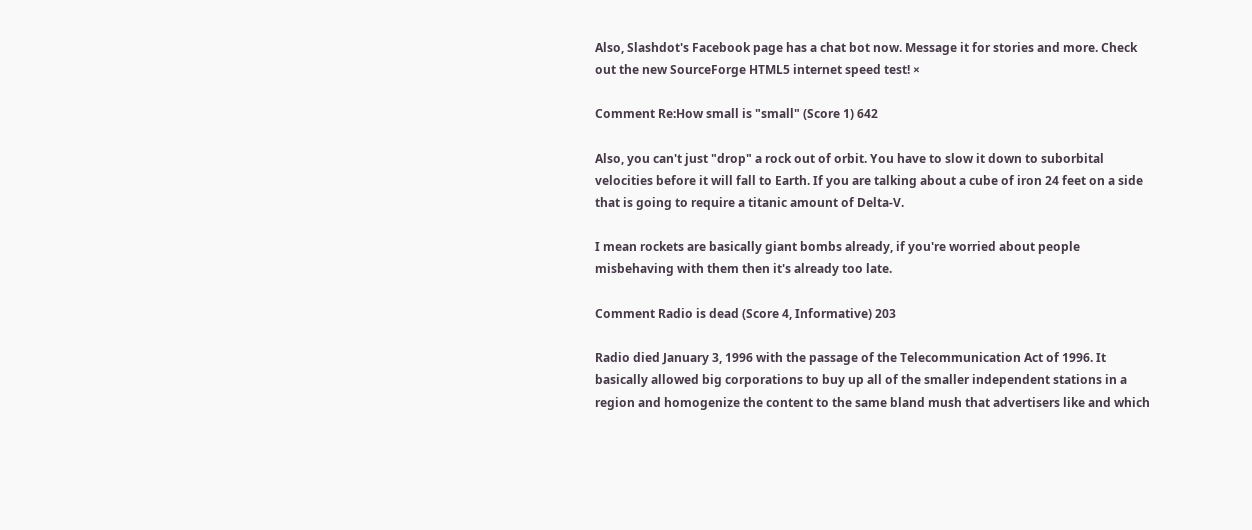Also, Slashdot's Facebook page has a chat bot now. Message it for stories and more. Check out the new SourceForge HTML5 internet speed test! ×

Comment Re:How small is "small" (Score 1) 642

Also, you can't just "drop" a rock out of orbit. You have to slow it down to suborbital velocities before it will fall to Earth. If you are talking about a cube of iron 24 feet on a side that is going to require a titanic amount of Delta-V.

I mean rockets are basically giant bombs already, if you're worried about people misbehaving with them then it's already too late.

Comment Radio is dead (Score 4, Informative) 203

Radio died January 3, 1996 with the passage of the Telecommunication Act of 1996. It basically allowed big corporations to buy up all of the smaller independent stations in a region and homogenize the content to the same bland mush that advertisers like and which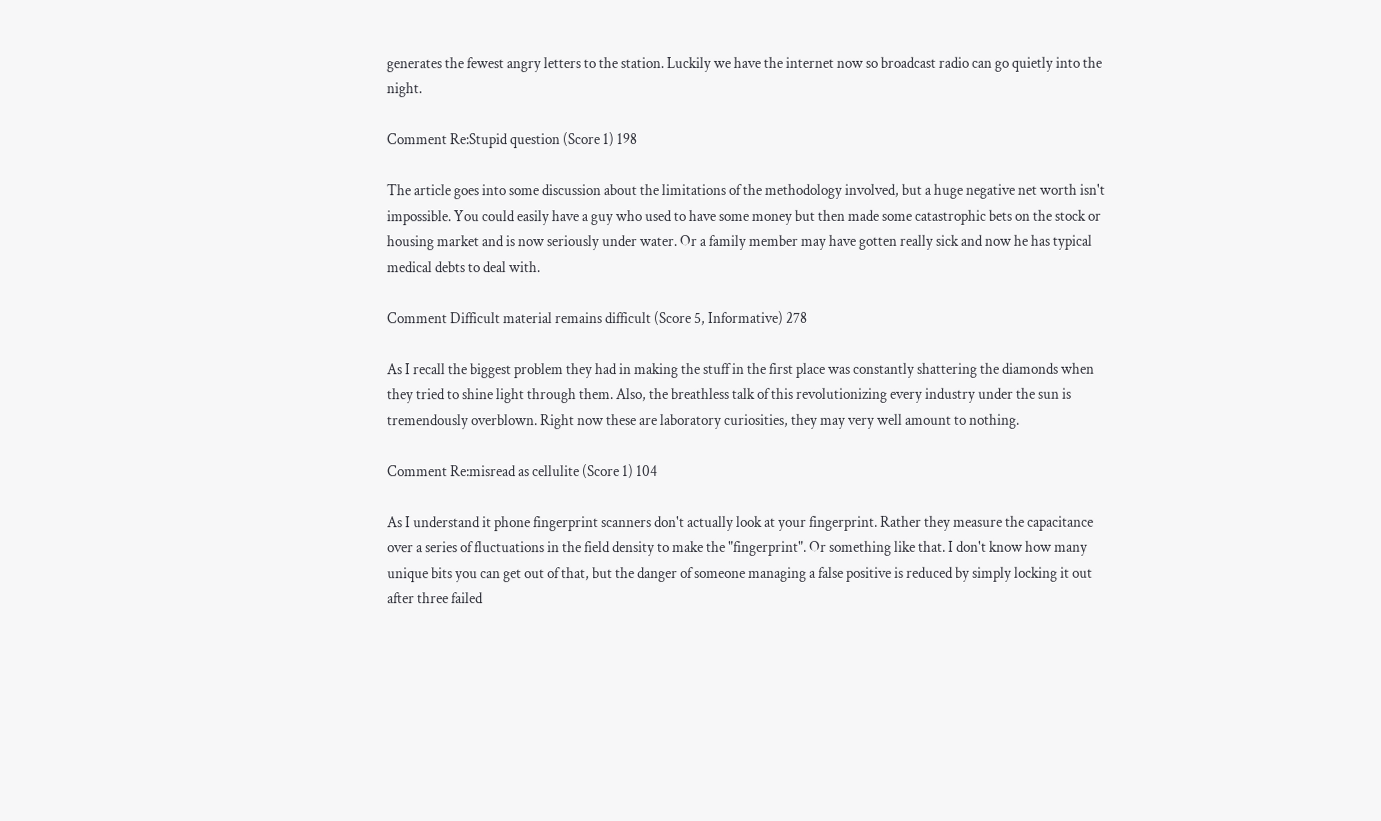generates the fewest angry letters to the station. Luckily we have the internet now so broadcast radio can go quietly into the night.

Comment Re:Stupid question (Score 1) 198

The article goes into some discussion about the limitations of the methodology involved, but a huge negative net worth isn't impossible. You could easily have a guy who used to have some money but then made some catastrophic bets on the stock or housing market and is now seriously under water. Or a family member may have gotten really sick and now he has typical medical debts to deal with.

Comment Difficult material remains difficult (Score 5, Informative) 278

As I recall the biggest problem they had in making the stuff in the first place was constantly shattering the diamonds when they tried to shine light through them. Also, the breathless talk of this revolutionizing every industry under the sun is tremendously overblown. Right now these are laboratory curiosities, they may very well amount to nothing.

Comment Re:misread as cellulite (Score 1) 104

As I understand it phone fingerprint scanners don't actually look at your fingerprint. Rather they measure the capacitance over a series of fluctuations in the field density to make the "fingerprint". Or something like that. I don't know how many unique bits you can get out of that, but the danger of someone managing a false positive is reduced by simply locking it out after three failed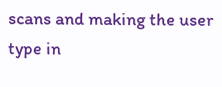scans and making the user type in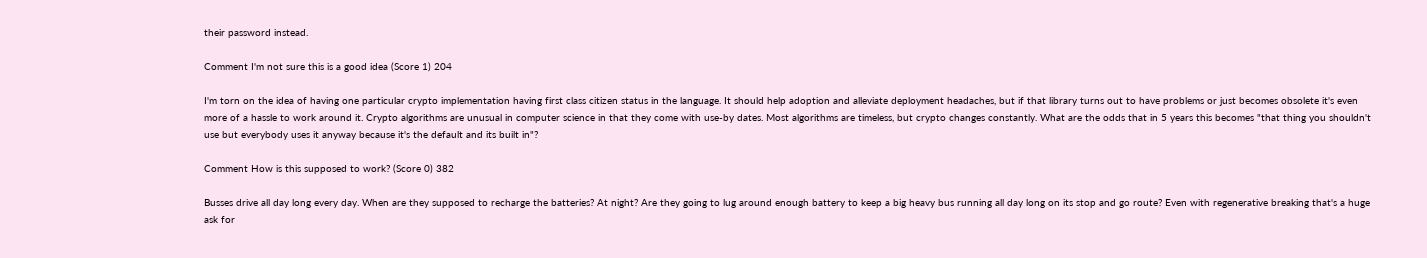their password instead.

Comment I'm not sure this is a good idea (Score 1) 204

I'm torn on the idea of having one particular crypto implementation having first class citizen status in the language. It should help adoption and alleviate deployment headaches, but if that library turns out to have problems or just becomes obsolete it's even more of a hassle to work around it. Crypto algorithms are unusual in computer science in that they come with use-by dates. Most algorithms are timeless, but crypto changes constantly. What are the odds that in 5 years this becomes "that thing you shouldn't use but everybody uses it anyway because it's the default and its built in"?

Comment How is this supposed to work? (Score 0) 382

Busses drive all day long every day. When are they supposed to recharge the batteries? At night? Are they going to lug around enough battery to keep a big heavy bus running all day long on its stop and go route? Even with regenerative breaking that's a huge ask for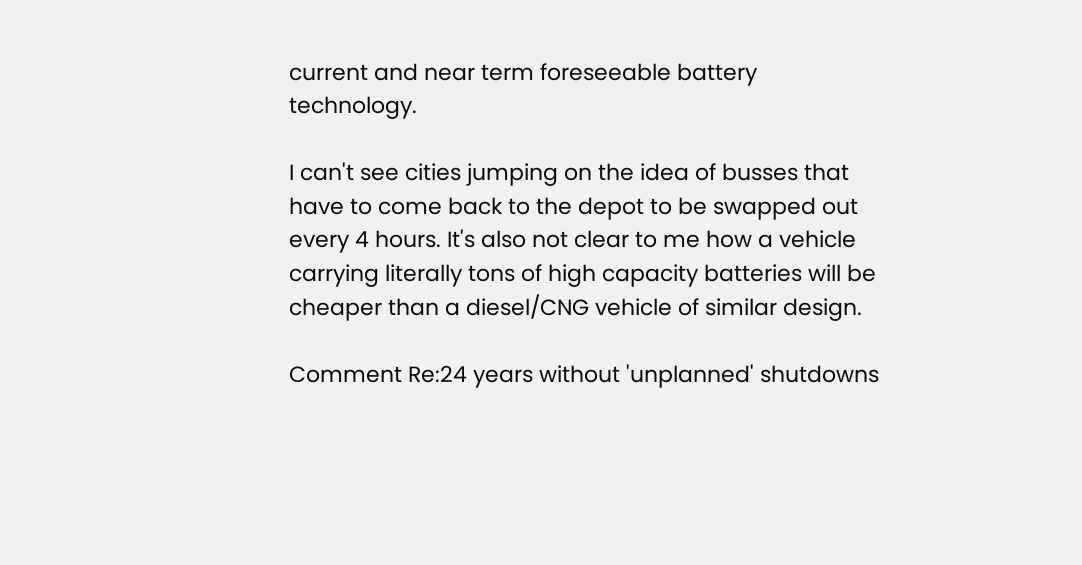current and near term foreseeable battery technology.

I can't see cities jumping on the idea of busses that have to come back to the depot to be swapped out every 4 hours. It's also not clear to me how a vehicle carrying literally tons of high capacity batteries will be cheaper than a diesel/CNG vehicle of similar design.

Comment Re:24 years without 'unplanned' shutdowns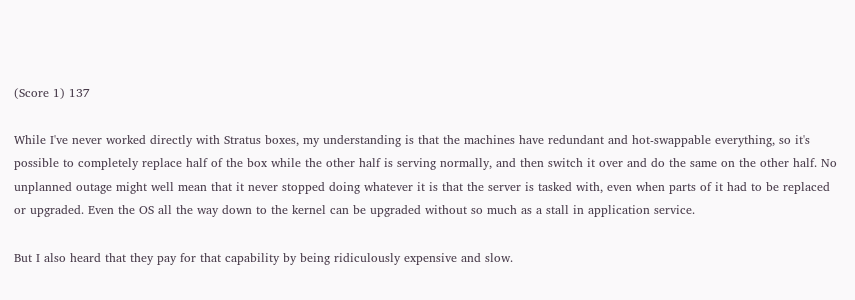(Score 1) 137

While I've never worked directly with Stratus boxes, my understanding is that the machines have redundant and hot-swappable everything, so it's possible to completely replace half of the box while the other half is serving normally, and then switch it over and do the same on the other half. No unplanned outage might well mean that it never stopped doing whatever it is that the server is tasked with, even when parts of it had to be replaced or upgraded. Even the OS all the way down to the kernel can be upgraded without so much as a stall in application service.

But I also heard that they pay for that capability by being ridiculously expensive and slow.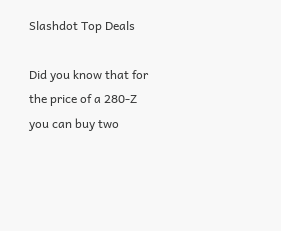Slashdot Top Deals

Did you know that for the price of a 280-Z you can buy two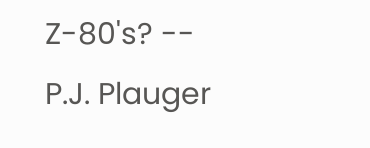Z-80's? -- P.J. Plauger